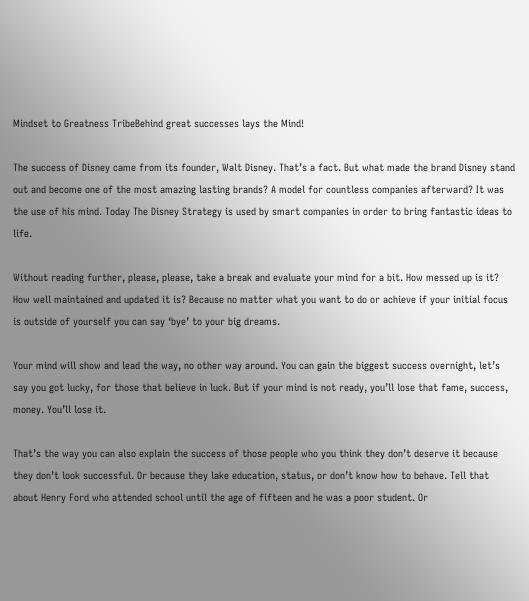Mindset to Greatness TribeBehind great successes lays the Mind!

The success of Disney came from its founder, Walt Disney. That’s a fact. But what made the brand Disney stand out and become one of the most amazing lasting brands? A model for countless companies afterward? It was the use of his mind. Today The Disney Strategy is used by smart companies in order to bring fantastic ideas to life.

Without reading further, please, please, take a break and evaluate your mind for a bit. How messed up is it? How well maintained and updated it is? Because no matter what you want to do or achieve if your initial focus is outside of yourself you can say ‘bye’ to your big dreams.

Your mind will show and lead the way, no other way around. You can gain the biggest success overnight, let’s say you got lucky, for those that believe in luck. But if your mind is not ready, you’ll lose that fame, success, money. You’ll lose it.

That’s the way you can also explain the success of those people who you think they don’t deserve it because they don’t look successful. Or because they lake education, status, or don’t know how to behave. Tell that about Henry Ford who attended school until the age of fifteen and he was a poor student. Or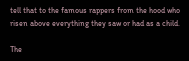tell that to the famous rappers from the hood who risen above everything they saw or had as a child.

The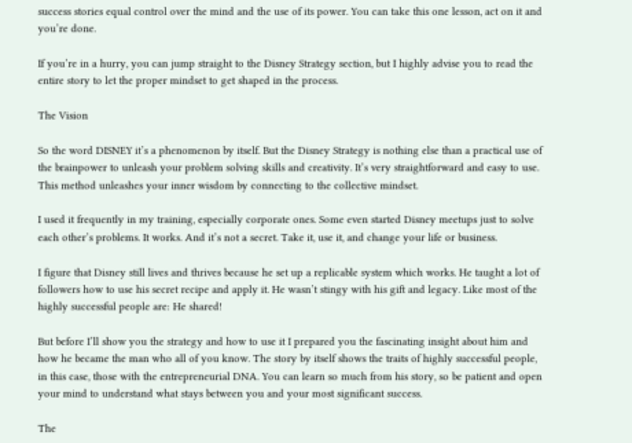success stories equal control over the mind and the use of its power. You can take this one lesson, act on it and you’re done.

If you’re in a hurry, you can jump straight to the Disney Strategy section, but I highly advise you to read the entire story to let the proper mindset to get shaped in the process.

The Vision

So the word DISNEY it’s a phenomenon by itself. But the Disney Strategy is nothing else than a practical use of the brainpower to unleash your problem solving skills and creativity. It’s very straightforward and easy to use. This method unleashes your inner wisdom by connecting to the collective mindset.

I used it frequently in my training, especially corporate ones. Some even started Disney meetups just to solve each other’s problems. It works. And it’s not a secret. Take it, use it, and change your life or business.

I figure that Disney still lives and thrives because he set up a replicable system which works. He taught a lot of followers how to use his secret recipe and apply it. He wasn’t stingy with his gift and legacy. Like most of the highly successful people are: He shared!

But before I’ll show you the strategy and how to use it I prepared you the fascinating insight about him and how he became the man who all of you know. The story by itself shows the traits of highly successful people, in this case, those with the entrepreneurial DNA. You can learn so much from his story, so be patient and open your mind to understand what stays between you and your most significant success.

The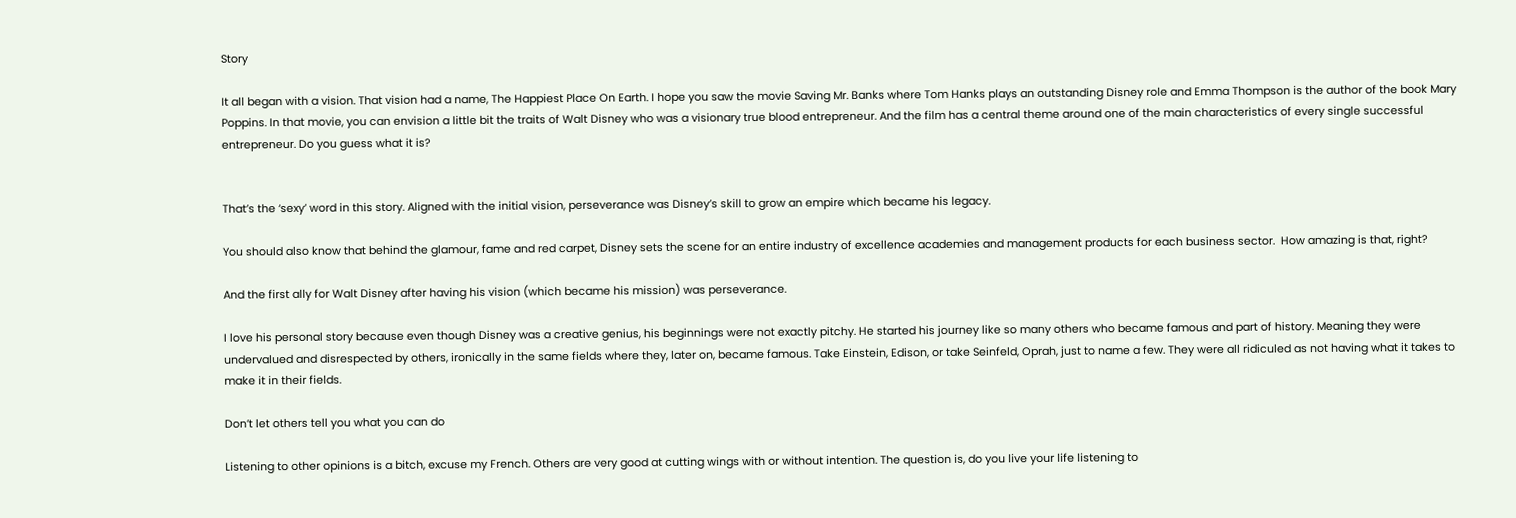Story

It all began with a vision. That vision had a name, The Happiest Place On Earth. I hope you saw the movie Saving Mr. Banks where Tom Hanks plays an outstanding Disney role and Emma Thompson is the author of the book Mary Poppins. In that movie, you can envision a little bit the traits of Walt Disney who was a visionary true blood entrepreneur. And the film has a central theme around one of the main characteristics of every single successful entrepreneur. Do you guess what it is?


That’s the ‘sexy’ word in this story. Aligned with the initial vision, perseverance was Disney’s skill to grow an empire which became his legacy.

You should also know that behind the glamour, fame and red carpet, Disney sets the scene for an entire industry of excellence academies and management products for each business sector.  How amazing is that, right?

And the first ally for Walt Disney after having his vision (which became his mission) was perseverance.

I love his personal story because even though Disney was a creative genius, his beginnings were not exactly pitchy. He started his journey like so many others who became famous and part of history. Meaning they were undervalued and disrespected by others, ironically in the same fields where they, later on, became famous. Take Einstein, Edison, or take Seinfeld, Oprah, just to name a few. They were all ridiculed as not having what it takes to make it in their fields.

Don’t let others tell you what you can do

Listening to other opinions is a bitch, excuse my French. Others are very good at cutting wings with or without intention. The question is, do you live your life listening to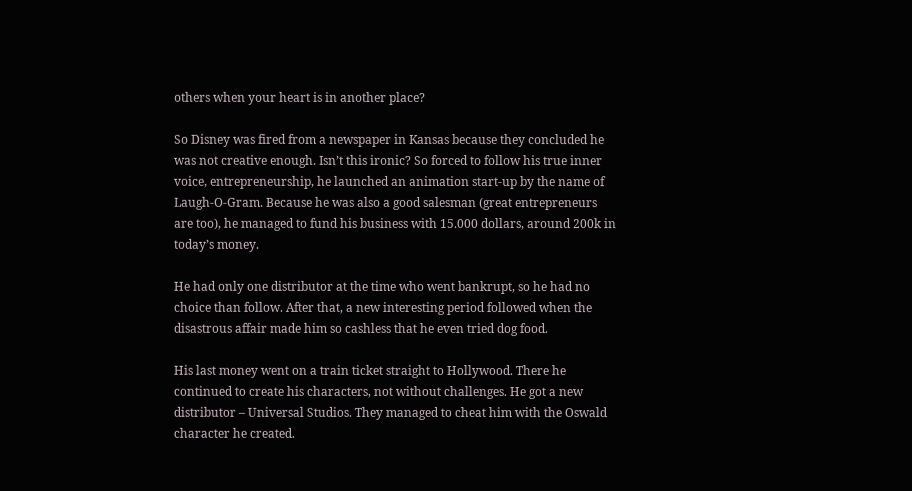others when your heart is in another place?

So Disney was fired from a newspaper in Kansas because they concluded he was not creative enough. Isn’t this ironic? So forced to follow his true inner voice, entrepreneurship, he launched an animation start-up by the name of Laugh-O-Gram. Because he was also a good salesman (great entrepreneurs are too), he managed to fund his business with 15.000 dollars, around 200k in today’s money.

He had only one distributor at the time who went bankrupt, so he had no choice than follow. After that, a new interesting period followed when the disastrous affair made him so cashless that he even tried dog food.

His last money went on a train ticket straight to Hollywood. There he continued to create his characters, not without challenges. He got a new distributor – Universal Studios. They managed to cheat him with the Oswald character he created.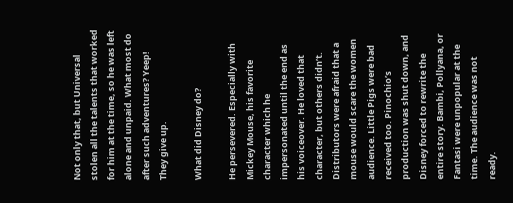Not only that, but Universal stolen all the talents that worked for him at the time, so he was left alone and unpaid. What most do after such adventures? Yeep! They give up.

What did Disney do?

He persevered. Especially with Mickey Mouse, his favorite character which he impersonated until the end as his voiceover. He loved that character, but others didn’t. Distributors were afraid that a mouse would scare the women audience. Little Pigs were bad received too. Pinochio’s production was shut down, and Disney forced to rewrite the entire story. Bambi, Pollyana, or Fantasi were unpopular at the time. The audience was not ready.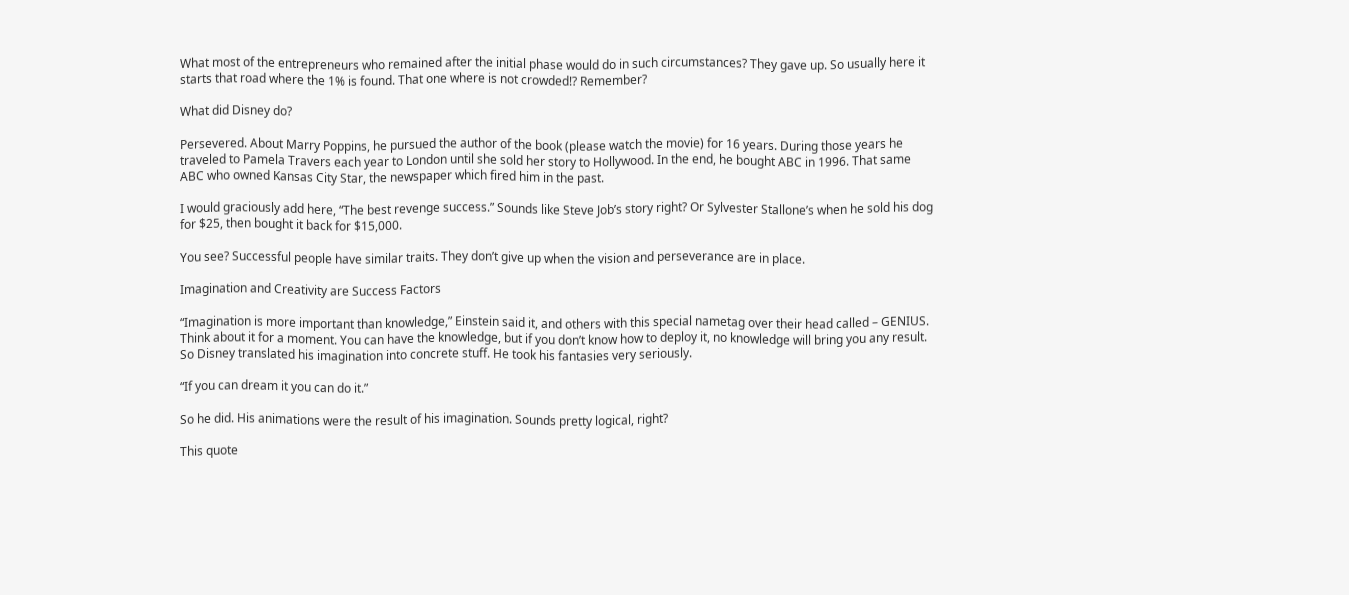What most of the entrepreneurs who remained after the initial phase would do in such circumstances? They gave up. So usually here it starts that road where the 1% is found. That one where is not crowded!? Remember?

What did Disney do?

Persevered. About Marry Poppins, he pursued the author of the book (please watch the movie) for 16 years. During those years he traveled to Pamela Travers each year to London until she sold her story to Hollywood. In the end, he bought ABC in 1996. That same ABC who owned Kansas City Star, the newspaper which fired him in the past.

I would graciously add here, “The best revenge success.” Sounds like Steve Job’s story right? Or Sylvester Stallone’s when he sold his dog for $25, then bought it back for $15,000.

You see? Successful people have similar traits. They don’t give up when the vision and perseverance are in place.

Imagination and Creativity are Success Factors

“Imagination is more important than knowledge,” Einstein said it, and others with this special nametag over their head called – GENIUS. Think about it for a moment. You can have the knowledge, but if you don’t know how to deploy it, no knowledge will bring you any result. So Disney translated his imagination into concrete stuff. He took his fantasies very seriously.

“If you can dream it you can do it.”

So he did. His animations were the result of his imagination. Sounds pretty logical, right?

This quote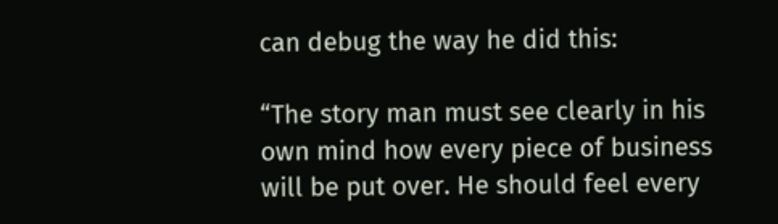can debug the way he did this:

“The story man must see clearly in his own mind how every piece of business will be put over. He should feel every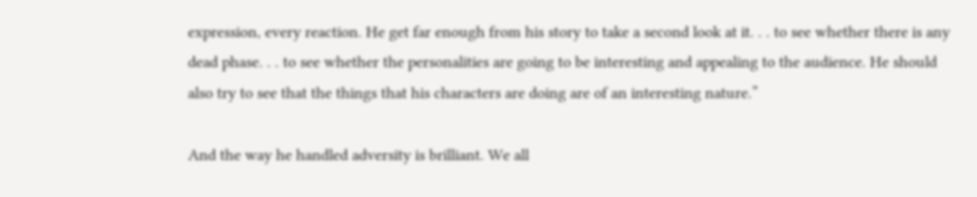expression, every reaction. He get far enough from his story to take a second look at it. . . to see whether there is any dead phase. . . to see whether the personalities are going to be interesting and appealing to the audience. He should also try to see that the things that his characters are doing are of an interesting nature.”

And the way he handled adversity is brilliant. We all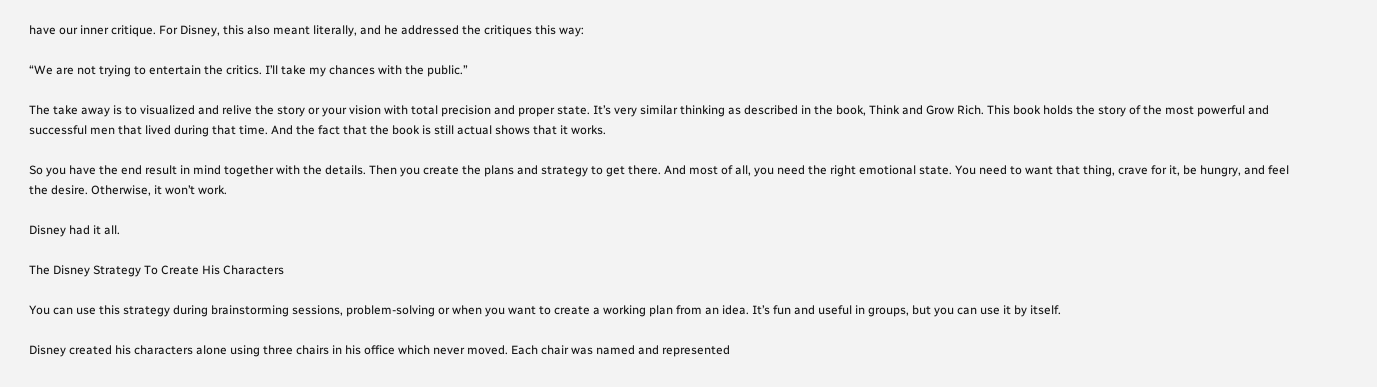have our inner critique. For Disney, this also meant literally, and he addressed the critiques this way:

“We are not trying to entertain the critics. I’ll take my chances with the public.”

The take away is to visualized and relive the story or your vision with total precision and proper state. It’s very similar thinking as described in the book, Think and Grow Rich. This book holds the story of the most powerful and successful men that lived during that time. And the fact that the book is still actual shows that it works.

So you have the end result in mind together with the details. Then you create the plans and strategy to get there. And most of all, you need the right emotional state. You need to want that thing, crave for it, be hungry, and feel the desire. Otherwise, it won’t work.

Disney had it all.

The Disney Strategy To Create His Characters

You can use this strategy during brainstorming sessions, problem-solving or when you want to create a working plan from an idea. It’s fun and useful in groups, but you can use it by itself.

Disney created his characters alone using three chairs in his office which never moved. Each chair was named and represented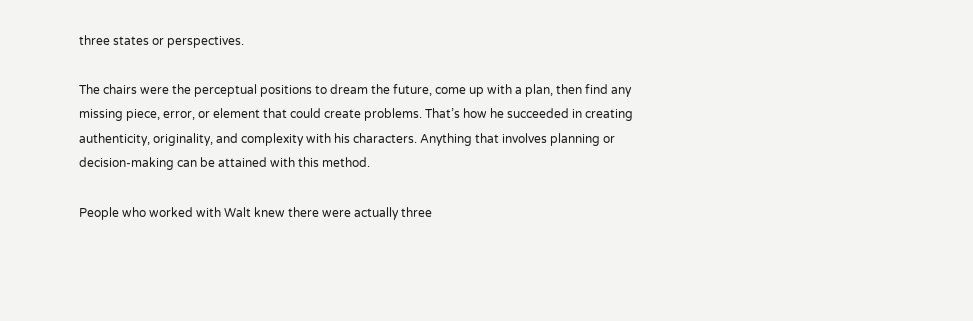three states or perspectives.

The chairs were the perceptual positions to dream the future, come up with a plan, then find any missing piece, error, or element that could create problems. That’s how he succeeded in creating authenticity, originality, and complexity with his characters. Anything that involves planning or decision-making can be attained with this method.

People who worked with Walt knew there were actually three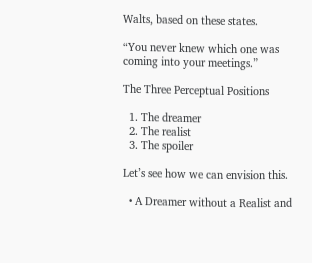Walts, based on these states.

“You never knew which one was coming into your meetings.”

The Three Perceptual Positions

  1. The dreamer
  2. The realist
  3. The spoiler

Let’s see how we can envision this.

  • A Dreamer without a Realist and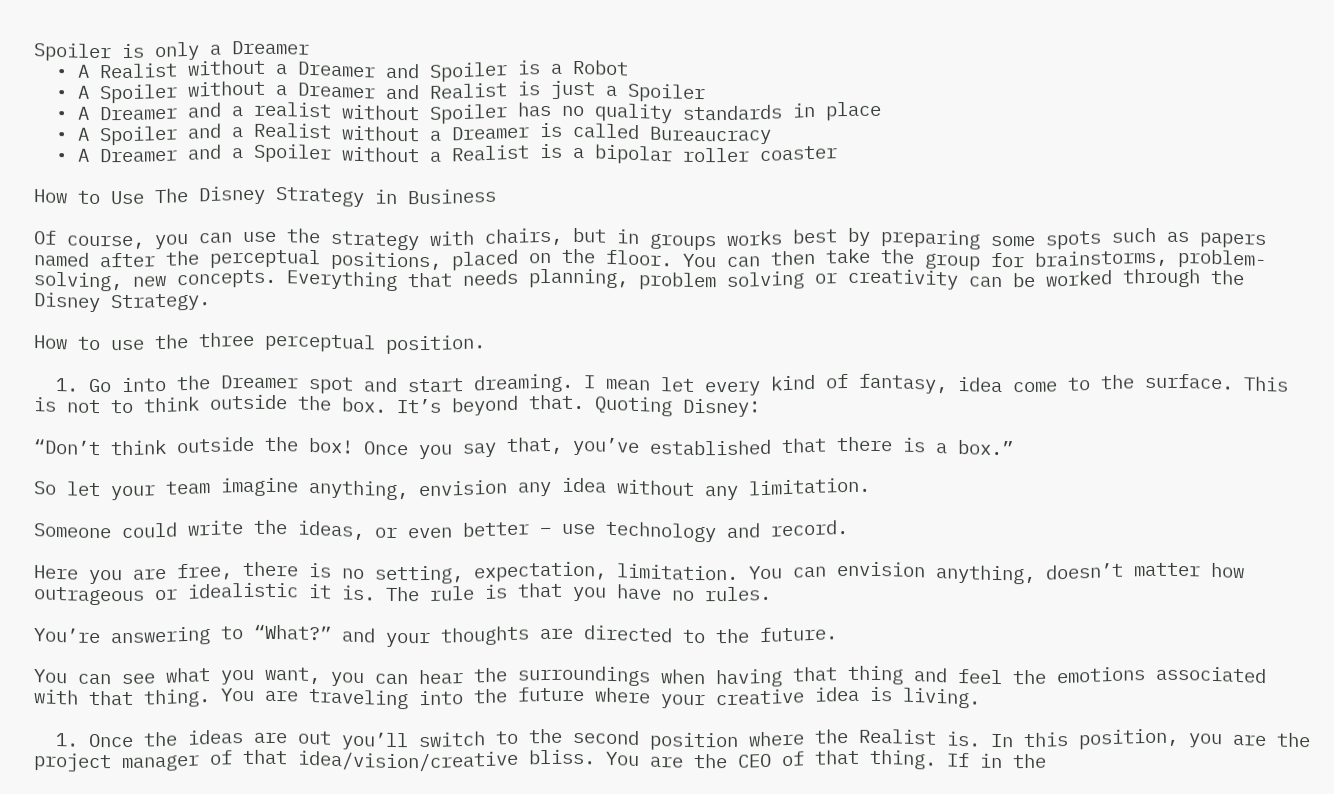Spoiler is only a Dreamer
  • A Realist without a Dreamer and Spoiler is a Robot
  • A Spoiler without a Dreamer and Realist is just a Spoiler
  • A Dreamer and a realist without Spoiler has no quality standards in place
  • A Spoiler and a Realist without a Dreamer is called Bureaucracy
  • A Dreamer and a Spoiler without a Realist is a bipolar roller coaster

How to Use The Disney Strategy in Business

Of course, you can use the strategy with chairs, but in groups works best by preparing some spots such as papers named after the perceptual positions, placed on the floor. You can then take the group for brainstorms, problem-solving, new concepts. Everything that needs planning, problem solving or creativity can be worked through the Disney Strategy.

How to use the three perceptual position.

  1. Go into the Dreamer spot and start dreaming. I mean let every kind of fantasy, idea come to the surface. This is not to think outside the box. It’s beyond that. Quoting Disney:

“Don’t think outside the box! Once you say that, you’ve established that there is a box.”

So let your team imagine anything, envision any idea without any limitation.

Someone could write the ideas, or even better – use technology and record.

Here you are free, there is no setting, expectation, limitation. You can envision anything, doesn’t matter how outrageous or idealistic it is. The rule is that you have no rules.

You’re answering to “What?” and your thoughts are directed to the future.

You can see what you want, you can hear the surroundings when having that thing and feel the emotions associated with that thing. You are traveling into the future where your creative idea is living.

  1. Once the ideas are out you’ll switch to the second position where the Realist is. In this position, you are the project manager of that idea/vision/creative bliss. You are the CEO of that thing. If in the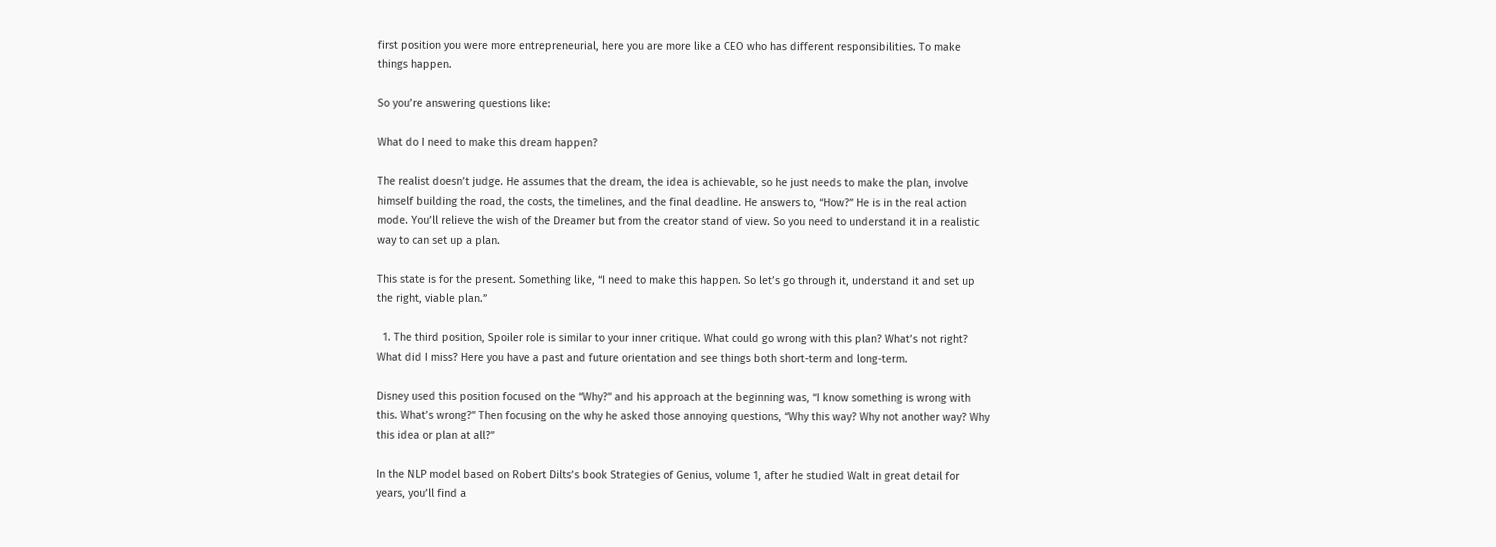first position you were more entrepreneurial, here you are more like a CEO who has different responsibilities. To make things happen.

So you’re answering questions like:

What do I need to make this dream happen?

The realist doesn’t judge. He assumes that the dream, the idea is achievable, so he just needs to make the plan, involve himself building the road, the costs, the timelines, and the final deadline. He answers to, “How?” He is in the real action mode. You’ll relieve the wish of the Dreamer but from the creator stand of view. So you need to understand it in a realistic way to can set up a plan.

This state is for the present. Something like, “I need to make this happen. So let’s go through it, understand it and set up the right, viable plan.”

  1. The third position, Spoiler role is similar to your inner critique. What could go wrong with this plan? What’s not right? What did I miss? Here you have a past and future orientation and see things both short-term and long-term.

Disney used this position focused on the “Why?” and his approach at the beginning was, “I know something is wrong with this. What’s wrong?” Then focusing on the why he asked those annoying questions, “Why this way? Why not another way? Why this idea or plan at all?”

In the NLP model based on Robert Dilts’s book Strategies of Genius, volume 1, after he studied Walt in great detail for years, you’ll find a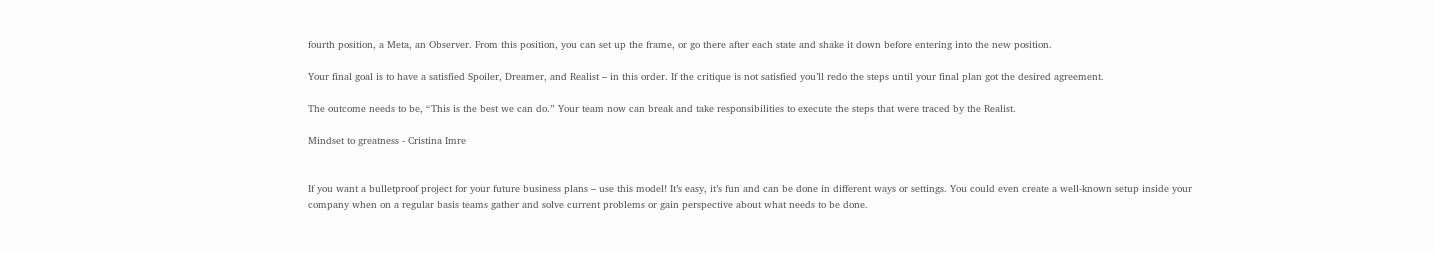fourth position, a Meta, an Observer. From this position, you can set up the frame, or go there after each state and shake it down before entering into the new position.

Your final goal is to have a satisfied Spoiler, Dreamer, and Realist – in this order. If the critique is not satisfied you’ll redo the steps until your final plan got the desired agreement.

The outcome needs to be, “This is the best we can do.” Your team now can break and take responsibilities to execute the steps that were traced by the Realist.

Mindset to greatness - Cristina Imre


If you want a bulletproof project for your future business plans – use this model! It’s easy, it’s fun and can be done in different ways or settings. You could even create a well-known setup inside your company when on a regular basis teams gather and solve current problems or gain perspective about what needs to be done.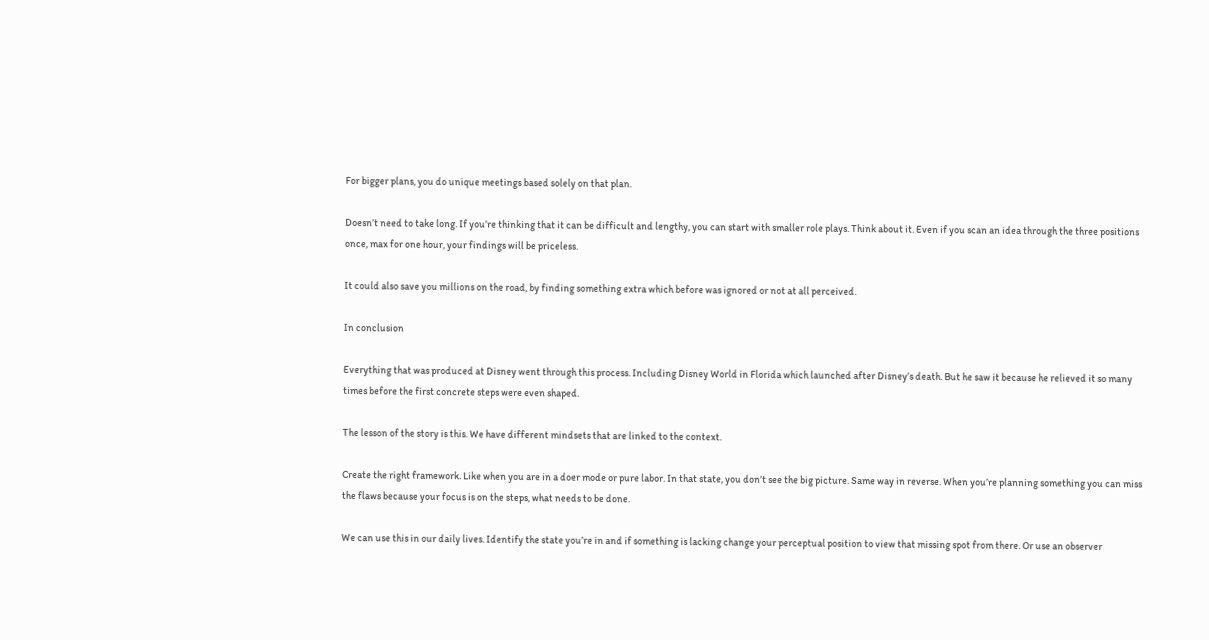For bigger plans, you do unique meetings based solely on that plan.

Doesn’t need to take long. If you’re thinking that it can be difficult and lengthy, you can start with smaller role plays. Think about it. Even if you scan an idea through the three positions once, max for one hour, your findings will be priceless.

It could also save you millions on the road, by finding something extra which before was ignored or not at all perceived.

In conclusion

Everything that was produced at Disney went through this process. Including Disney World in Florida which launched after Disney’s death. But he saw it because he relieved it so many times before the first concrete steps were even shaped.

The lesson of the story is this. We have different mindsets that are linked to the context.

Create the right framework. Like when you are in a doer mode or pure labor. In that state, you don’t see the big picture. Same way in reverse. When you’re planning something you can miss the flaws because your focus is on the steps, what needs to be done.

We can use this in our daily lives. Identify the state you’re in and if something is lacking change your perceptual position to view that missing spot from there. Or use an observer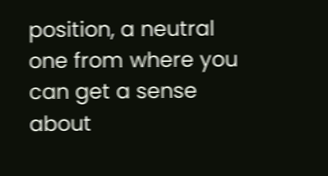position, a neutral one from where you can get a sense about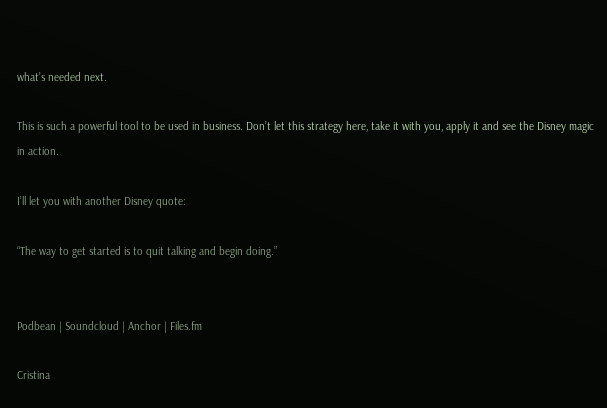what’s needed next.

This is such a powerful tool to be used in business. Don’t let this strategy here, take it with you, apply it and see the Disney magic in action.

I’ll let you with another Disney quote:

“The way to get started is to quit talking and begin doing.”


Podbean | Soundcloud | Anchor | Files.fm

Cristina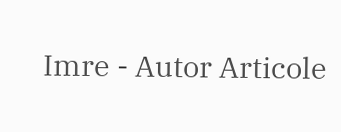Imre - Autor Articole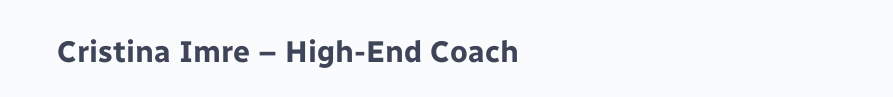Cristina Imre – High-End Coach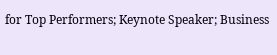for Top Performers; Keynote Speaker; Business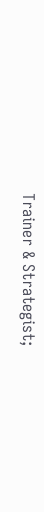Trainer & Strategist;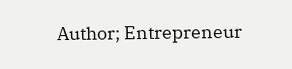Author; Entrepreneur